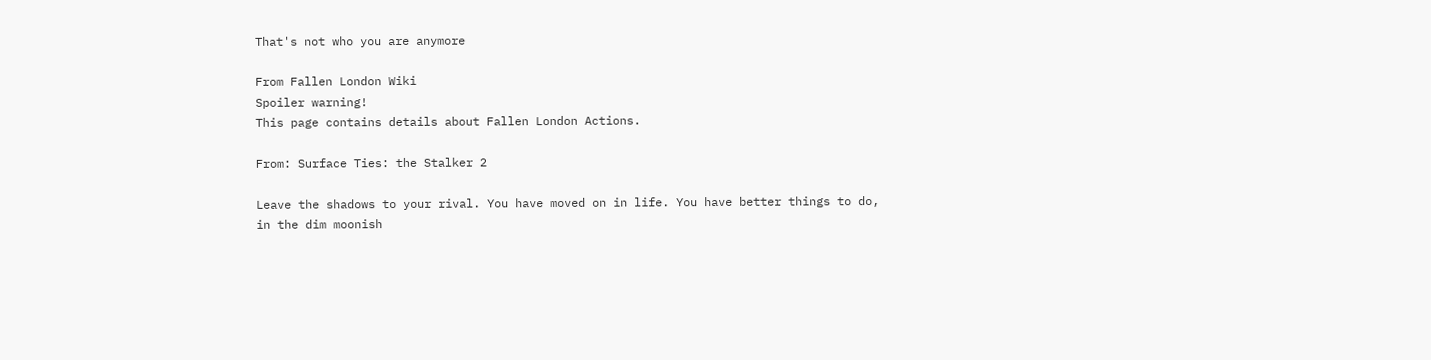That's not who you are anymore

From Fallen London Wiki
Spoiler warning!
This page contains details about Fallen London Actions.

From: Surface Ties: the Stalker 2

Leave the shadows to your rival. You have moved on in life. You have better things to do, in the dim moonish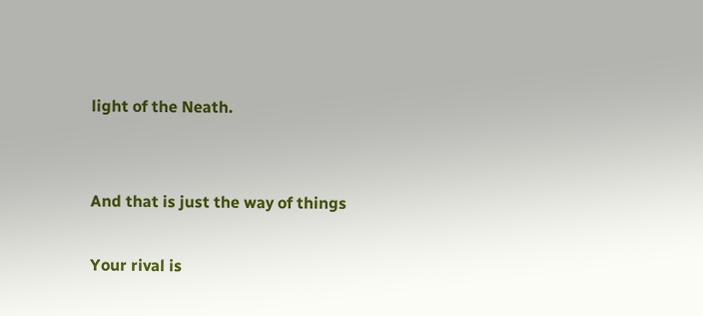light of the Neath.


And that is just the way of things

Your rival is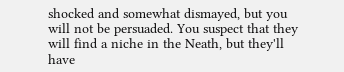shocked and somewhat dismayed, but you will not be persuaded. You suspect that they will find a niche in the Neath, but they'll have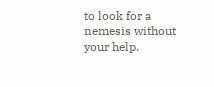to look for a nemesis without your help.